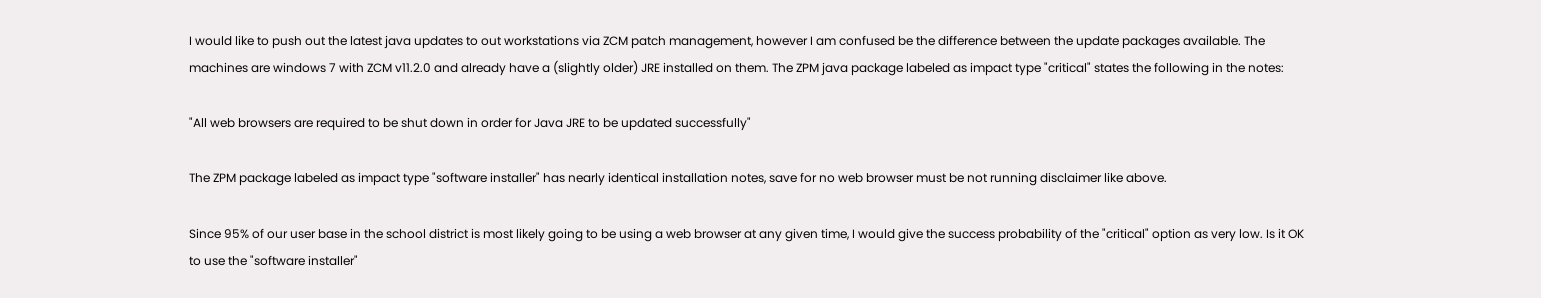I would like to push out the latest java updates to out workstations via ZCM patch management, however I am confused be the difference between the update packages available. The machines are windows 7 with ZCM v11.2.0 and already have a (slightly older) JRE installed on them. The ZPM java package labeled as impact type "critical" states the following in the notes:

"All web browsers are required to be shut down in order for Java JRE to be updated successfully"

The ZPM package labeled as impact type "software installer" has nearly identical installation notes, save for no web browser must be not running disclaimer like above.

Since 95% of our user base in the school district is most likely going to be using a web browser at any given time, I would give the success probability of the "critical" option as very low. Is it OK to use the "software installer"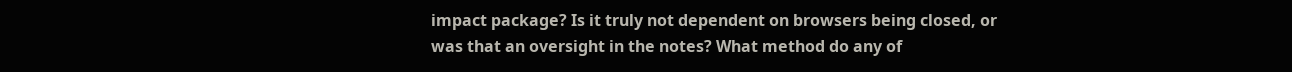impact package? Is it truly not dependent on browsers being closed, or was that an oversight in the notes? What method do any of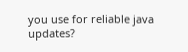you use for reliable java updates?